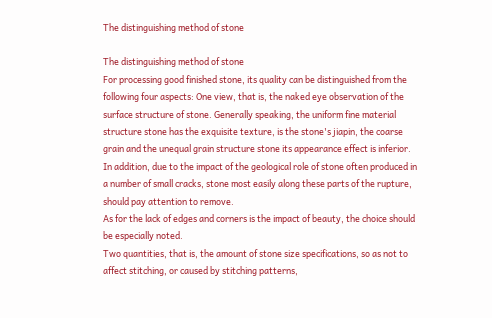The distinguishing method of stone

The distinguishing method of stone
For processing good finished stone, its quality can be distinguished from the following four aspects: One view, that is, the naked eye observation of the surface structure of stone. Generally speaking, the uniform fine material structure stone has the exquisite texture, is the stone's jiapin, the coarse grain and the unequal grain structure stone its appearance effect is inferior. In addition, due to the impact of the geological role of stone often produced in a number of small cracks, stone most easily along these parts of the rupture, should pay attention to remove.
As for the lack of edges and corners is the impact of beauty, the choice should be especially noted.
Two quantities, that is, the amount of stone size specifications, so as not to affect stitching, or caused by stitching patterns,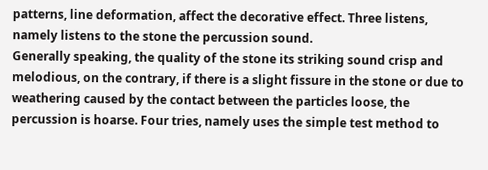patterns, line deformation, affect the decorative effect. Three listens, namely listens to the stone the percussion sound.
Generally speaking, the quality of the stone its striking sound crisp and melodious, on the contrary, if there is a slight fissure in the stone or due to weathering caused by the contact between the particles loose, the percussion is hoarse. Four tries, namely uses the simple test method to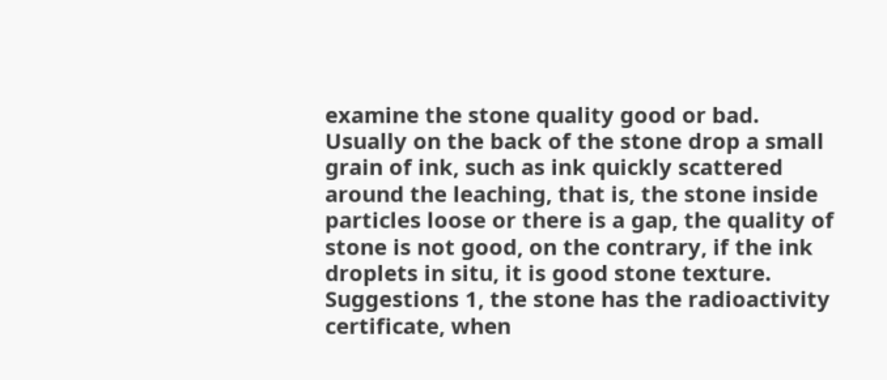examine the stone quality good or bad.
Usually on the back of the stone drop a small grain of ink, such as ink quickly scattered around the leaching, that is, the stone inside particles loose or there is a gap, the quality of stone is not good, on the contrary, if the ink droplets in situ, it is good stone texture.
Suggestions 1, the stone has the radioactivity certificate, when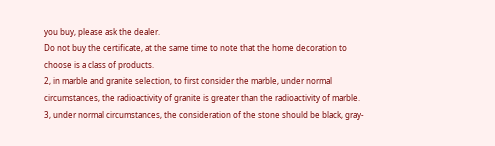you buy, please ask the dealer.
Do not buy the certificate, at the same time to note that the home decoration to choose is a class of products.
2, in marble and granite selection, to first consider the marble, under normal circumstances, the radioactivity of granite is greater than the radioactivity of marble. 3, under normal circumstances, the consideration of the stone should be black, gray-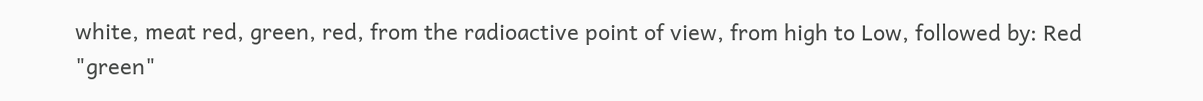white, meat red, green, red, from the radioactive point of view, from high to Low, followed by: Red "green"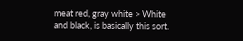meat red, gray white > White and black, is basically this sort.